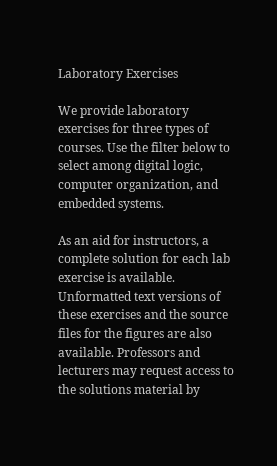Laboratory Exercises

We provide laboratory exercises for three types of courses. Use the filter below to select among digital logic, computer organization, and embedded systems.

As an aid for instructors, a complete solution for each lab exercise is available. Unformatted text versions of these exercises and the source files for the figures are also available. Professors and lecturers may request access to the solutions material by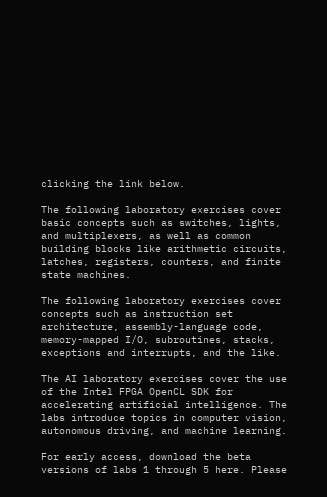clicking the link below.

The following laboratory exercises cover basic concepts such as switches, lights, and multiplexers, as well as common building blocks like arithmetic circuits, latches, registers, counters, and finite state machines.

The following laboratory exercises cover concepts such as instruction set architecture, assembly-language code, memory-mapped I/O, subroutines, stacks, exceptions and interrupts, and the like.

The AI laboratory exercises cover the use of the Intel FPGA OpenCL SDK for accelerating artificial intelligence. The labs introduce topics in computer vision, autonomous driving, and machine learning.

For early access, download the beta versions of labs 1 through 5 here. Please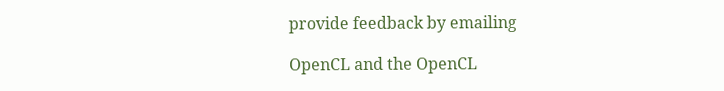provide feedback by emailing

OpenCL and the OpenCL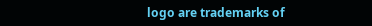logo are trademarks of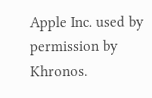Apple Inc. used by permission by Khronos.